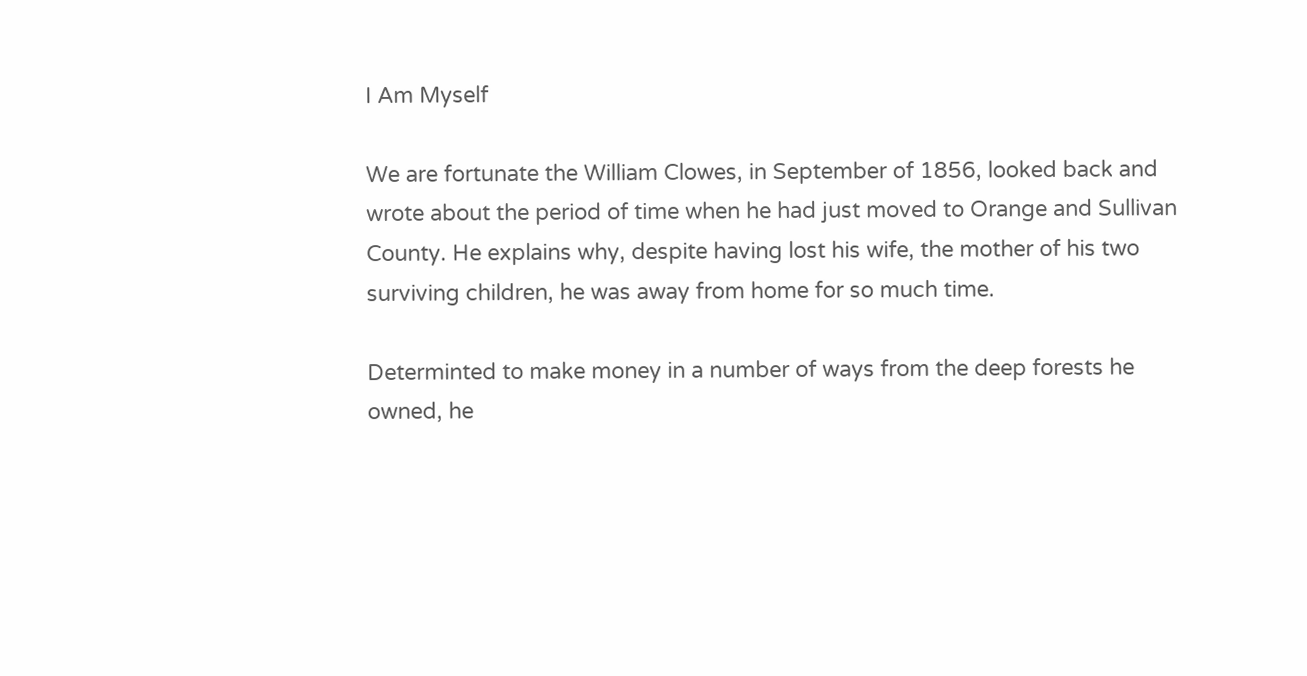I Am Myself

We are fortunate the William Clowes, in September of 1856, looked back and wrote about the period of time when he had just moved to Orange and Sullivan County. He explains why, despite having lost his wife, the mother of his two surviving children, he was away from home for so much time.

Determinted to make money in a number of ways from the deep forests he owned, he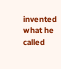invented what he called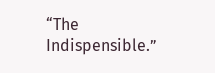“The Indispensible.”